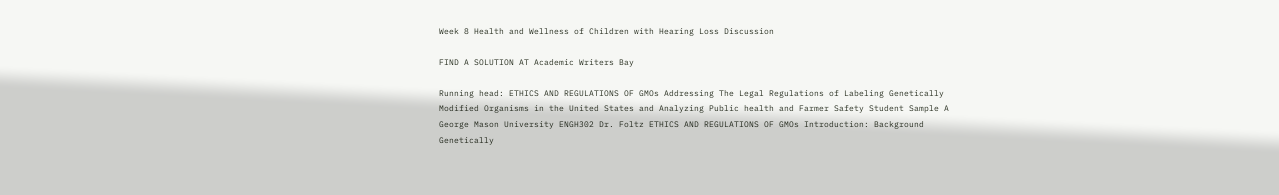Week 8 Health and Wellness of Children with Hearing Loss Discussion

FIND A SOLUTION AT Academic Writers Bay

Running head: ETHICS AND REGULATIONS OF GMOs Addressing The Legal Regulations of Labeling Genetically Modified Organisms in the United States and Analyzing Public health and Farmer Safety Student Sample A George Mason University ENGH302 Dr. Foltz ETHICS AND REGULATIONS OF GMOs Introduction: Background Genetically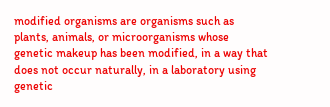modified organisms are organisms such as plants, animals, or microorganisms whose genetic makeup has been modified, in a way that does not occur naturally, in a laboratory using genetic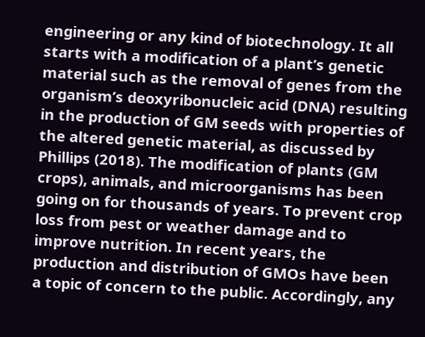engineering or any kind of biotechnology. It all starts with a modification of a plant’s genetic material such as the removal of genes from the organism’s deoxyribonucleic acid (DNA) resulting in the production of GM seeds with properties of the altered genetic material, as discussed by Phillips (2018). The modification of plants (GM crops), animals, and microorganisms has been going on for thousands of years. To prevent crop loss from pest or weather damage and to improve nutrition. In recent years, the production and distribution of GMOs have been a topic of concern to the public. Accordingly, any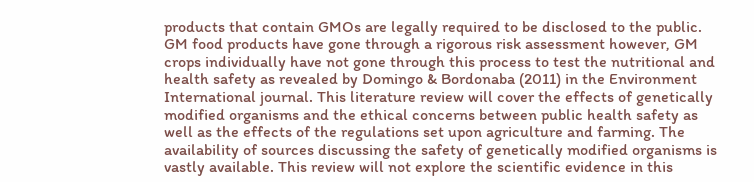products that contain GMOs are legally required to be disclosed to the public. GM food products have gone through a rigorous risk assessment however, GM crops individually have not gone through this process to test the nutritional and health safety as revealed by Domingo & Bordonaba (2011) in the Environment International journal. This literature review will cover the effects of genetically modified organisms and the ethical concerns between public health safety as well as the effects of the regulations set upon agriculture and farming. The availability of sources discussing the safety of genetically modified organisms is vastly available. This review will not explore the scientific evidence in this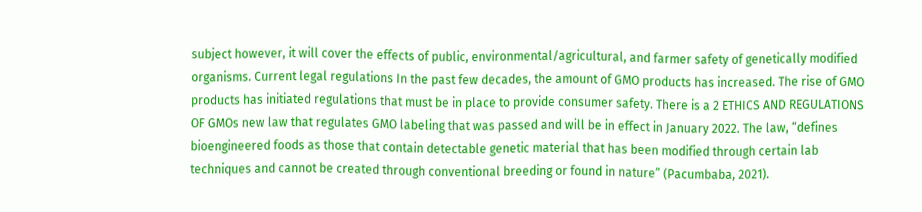subject however, it will cover the effects of public, environmental/agricultural, and farmer safety of genetically modified organisms. Current legal regulations In the past few decades, the amount of GMO products has increased. The rise of GMO products has initiated regulations that must be in place to provide consumer safety. There is a 2 ETHICS AND REGULATIONS OF GMOs new law that regulates GMO labeling that was passed and will be in effect in January 2022. The law, “defines bioengineered foods as those that contain detectable genetic material that has been modified through certain lab techniques and cannot be created through conventional breeding or found in nature” (Pacumbaba, 2021).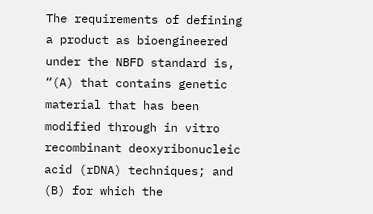The requirements of defining a product as bioengineered under the NBFD standard is, “(A) that contains genetic material that has been modified through in vitro recombinant deoxyribonucleic acid (rDNA) techniques; and (B) for which the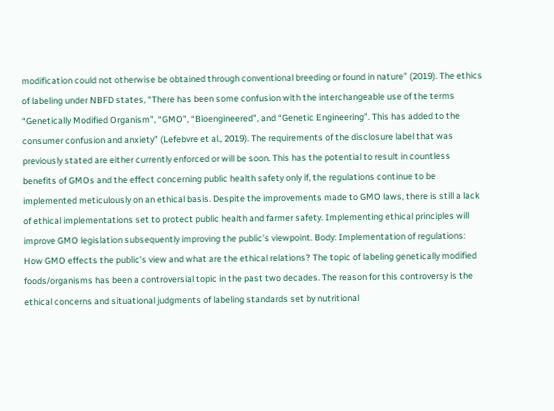modification could not otherwise be obtained through conventional breeding or found in nature” (2019). The ethics of labeling under NBFD states, “There has been some confusion with the interchangeable use of the terms “Genetically Modified Organism”, “GMO”, “Bioengineered”, and “Genetic Engineering”. This has added to the consumer confusion and anxiety” (Lefebvre et al., 2019). The requirements of the disclosure label that was previously stated are either currently enforced or will be soon. This has the potential to result in countless benefits of GMOs and the effect concerning public health safety only if, the regulations continue to be implemented meticulously on an ethical basis. Despite the improvements made to GMO laws, there is still a lack of ethical implementations set to protect public health and farmer safety. Implementing ethical principles will improve GMO legislation subsequently improving the public’s viewpoint. Body: Implementation of regulations: How GMO effects the public’s view and what are the ethical relations? The topic of labeling genetically modified foods/organisms has been a controversial topic in the past two decades. The reason for this controversy is the ethical concerns and situational judgments of labeling standards set by nutritional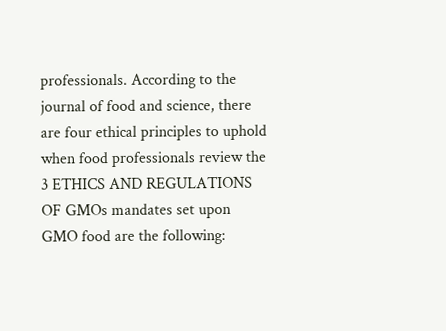professionals. According to the journal of food and science, there are four ethical principles to uphold when food professionals review the 3 ETHICS AND REGULATIONS OF GMOs mandates set upon GMO food are the following: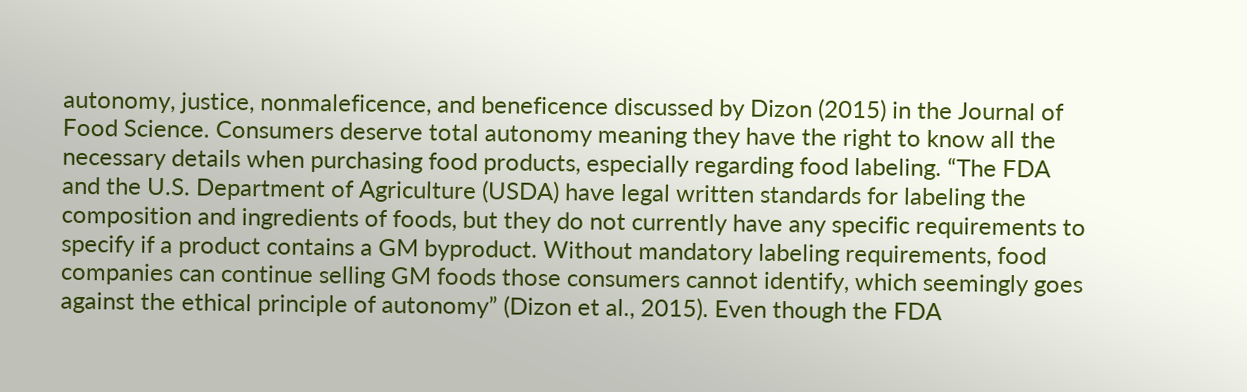autonomy, justice, nonmaleficence, and beneficence discussed by Dizon (2015) in the Journal of Food Science. Consumers deserve total autonomy meaning they have the right to know all the necessary details when purchasing food products, especially regarding food labeling. “The FDA and the U.S. Department of Agriculture (USDA) have legal written standards for labeling the composition and ingredients of foods, but they do not currently have any specific requirements to specify if a product contains a GM byproduct. Without mandatory labeling requirements, food companies can continue selling GM foods those consumers cannot identify, which seemingly goes against the ethical principle of autonomy” (Dizon et al., 2015). Even though the FDA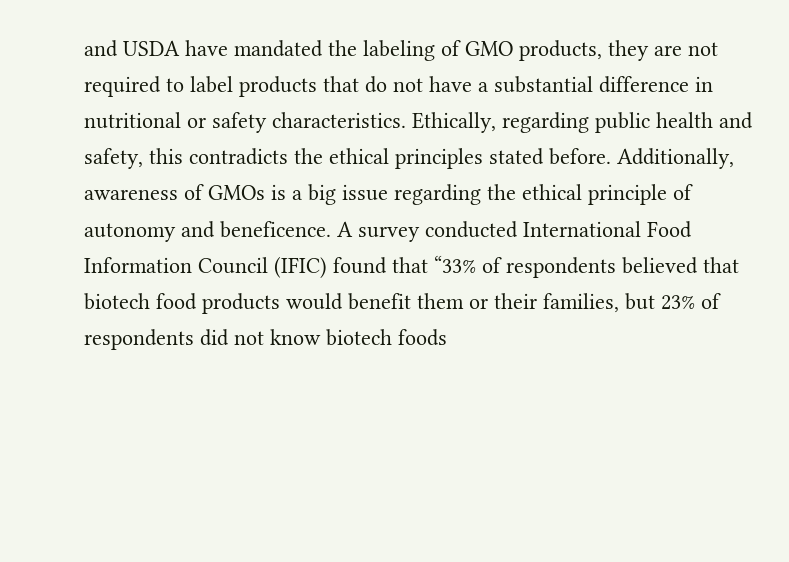and USDA have mandated the labeling of GMO products, they are not required to label products that do not have a substantial difference in nutritional or safety characteristics. Ethically, regarding public health and safety, this contradicts the ethical principles stated before. Additionally, awareness of GMOs is a big issue regarding the ethical principle of autonomy and beneficence. A survey conducted International Food Information Council (IFIC) found that “33% of respondents believed that biotech food products would benefit them or their families, but 23% of respondents did not know biotech foods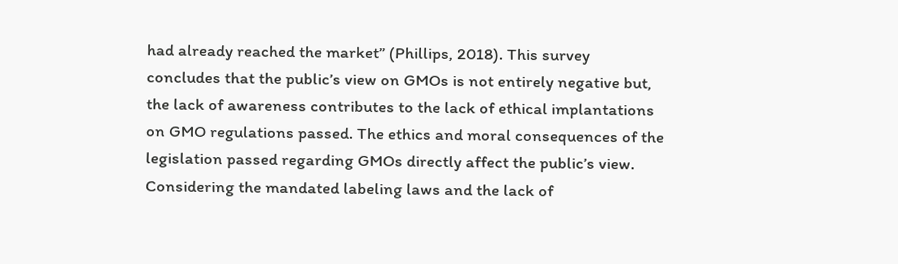had already reached the market” (Phillips, 2018). This survey concludes that the public’s view on GMOs is not entirely negative but, the lack of awareness contributes to the lack of ethical implantations on GMO regulations passed. The ethics and moral consequences of the legislation passed regarding GMOs directly affect the public’s view. Considering the mandated labeling laws and the lack of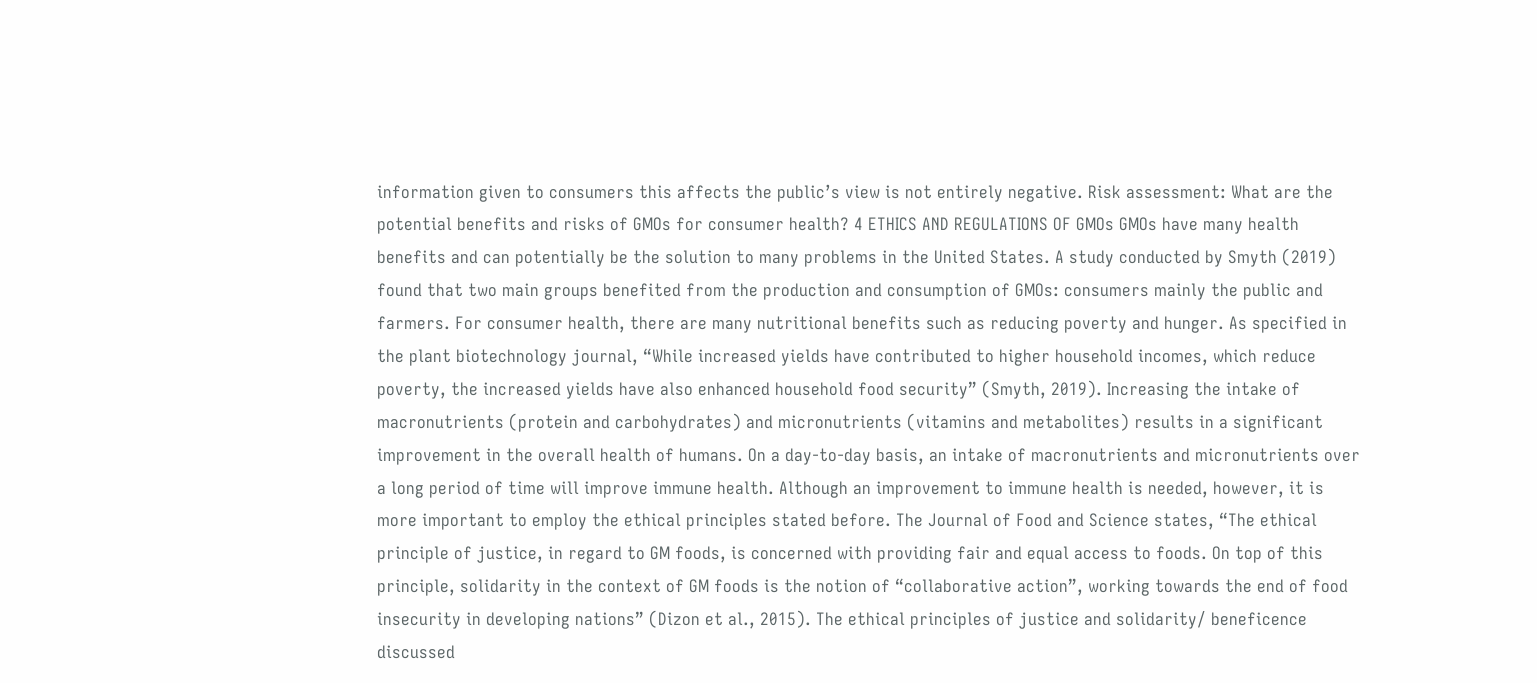information given to consumers this affects the public’s view is not entirely negative. Risk assessment: What are the potential benefits and risks of GMOs for consumer health? 4 ETHICS AND REGULATIONS OF GMOs GMOs have many health benefits and can potentially be the solution to many problems in the United States. A study conducted by Smyth (2019) found that two main groups benefited from the production and consumption of GMOs: consumers mainly the public and farmers. For consumer health, there are many nutritional benefits such as reducing poverty and hunger. As specified in the plant biotechnology journal, “While increased yields have contributed to higher household incomes, which reduce poverty, the increased yields have also enhanced household food security” (Smyth, 2019). Increasing the intake of macronutrients (protein and carbohydrates) and micronutrients (vitamins and metabolites) results in a significant improvement in the overall health of humans. On a day-to-day basis, an intake of macronutrients and micronutrients over a long period of time will improve immune health. Although an improvement to immune health is needed, however, it is more important to employ the ethical principles stated before. The Journal of Food and Science states, “The ethical principle of justice, in regard to GM foods, is concerned with providing fair and equal access to foods. On top of this principle, solidarity in the context of GM foods is the notion of “collaborative action”, working towards the end of food insecurity in developing nations” (Dizon et al., 2015). The ethical principles of justice and solidarity/ beneficence discussed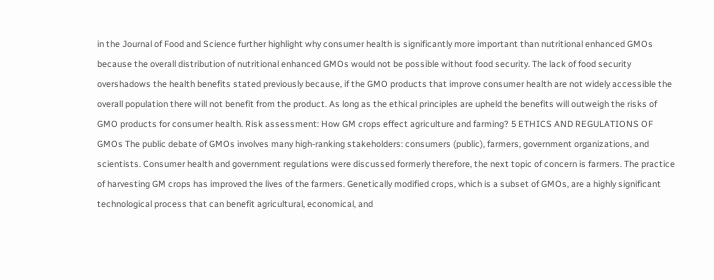in the Journal of Food and Science further highlight why consumer health is significantly more important than nutritional enhanced GMOs because the overall distribution of nutritional enhanced GMOs would not be possible without food security. The lack of food security overshadows the health benefits stated previously because, if the GMO products that improve consumer health are not widely accessible the overall population there will not benefit from the product. As long as the ethical principles are upheld the benefits will outweigh the risks of GMO products for consumer health. Risk assessment: How GM crops effect agriculture and farming? 5 ETHICS AND REGULATIONS OF GMOs The public debate of GMOs involves many high-ranking stakeholders: consumers (public), farmers, government organizations, and scientists. Consumer health and government regulations were discussed formerly therefore, the next topic of concern is farmers. The practice of harvesting GM crops has improved the lives of the farmers. Genetically modified crops, which is a subset of GMOs, are a highly significant technological process that can benefit agricultural, economical, and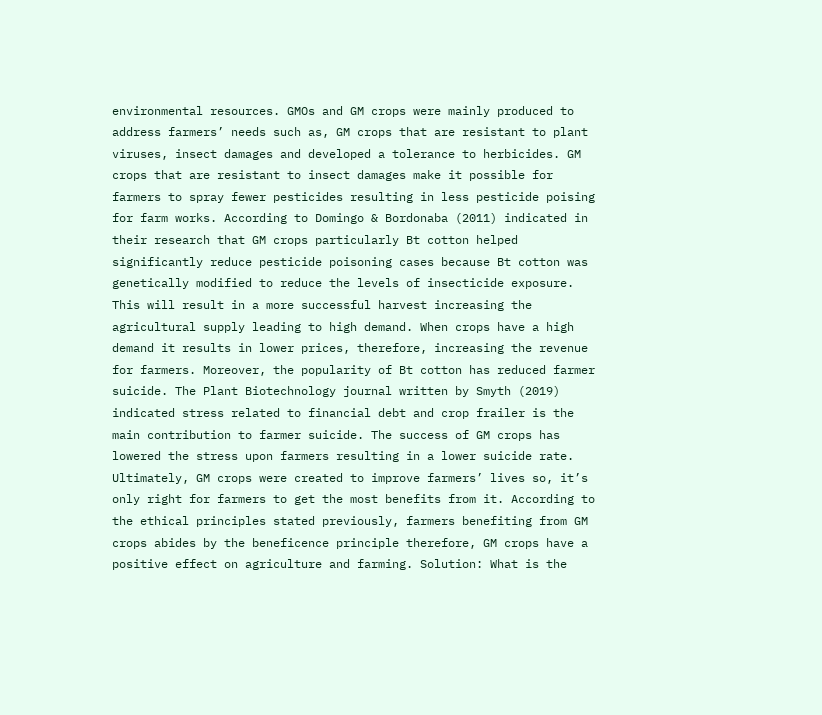environmental resources. GMOs and GM crops were mainly produced to address farmers’ needs such as, GM crops that are resistant to plant viruses, insect damages and developed a tolerance to herbicides. GM crops that are resistant to insect damages make it possible for farmers to spray fewer pesticides resulting in less pesticide poising for farm works. According to Domingo & Bordonaba (2011) indicated in their research that GM crops particularly Bt cotton helped significantly reduce pesticide poisoning cases because Bt cotton was genetically modified to reduce the levels of insecticide exposure. This will result in a more successful harvest increasing the agricultural supply leading to high demand. When crops have a high demand it results in lower prices, therefore, increasing the revenue for farmers. Moreover, the popularity of Bt cotton has reduced farmer suicide. The Plant Biotechnology journal written by Smyth (2019) indicated stress related to financial debt and crop frailer is the main contribution to farmer suicide. The success of GM crops has lowered the stress upon farmers resulting in a lower suicide rate. Ultimately, GM crops were created to improve farmers’ lives so, it’s only right for farmers to get the most benefits from it. According to the ethical principles stated previously, farmers benefiting from GM crops abides by the beneficence principle therefore, GM crops have a positive effect on agriculture and farming. Solution: What is the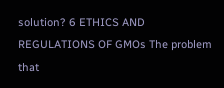solution? 6 ETHICS AND REGULATIONS OF GMOs The problem that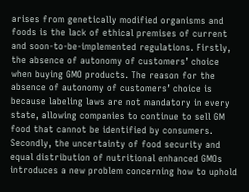arises from genetically modified organisms and foods is the lack of ethical premises of current and soon-to-be-implemented regulations. Firstly, the absence of autonomy of customers’ choice when buying GMO products. The reason for the absence of autonomy of customers’ choice is because labeling laws are not mandatory in every state, allowing companies to continue to sell GM food that cannot be identified by consumers. Secondly, the uncertainty of food security and equal distribution of nutritional enhanced GMOs introduces a new problem concerning how to uphold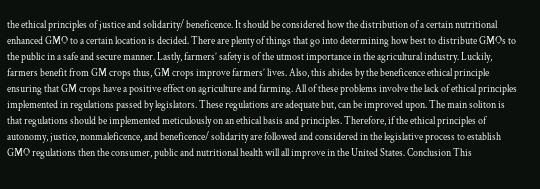the ethical principles of justice and solidarity/ beneficence. It should be considered how the distribution of a certain nutritional enhanced GMO to a certain location is decided. There are plenty of things that go into determining how best to distribute GMOs to the public in a safe and secure manner. Lastly, farmers’ safety is of the utmost importance in the agricultural industry. Luckily, farmers benefit from GM crops thus, GM crops improve farmers’ lives. Also, this abides by the beneficence ethical principle ensuring that GM crops have a positive effect on agriculture and farming. All of these problems involve the lack of ethical principles implemented in regulations passed by legislators. These regulations are adequate but, can be improved upon. The main soliton is that regulations should be implemented meticulously on an ethical basis and principles. Therefore, if the ethical principles of autonomy, justice, nonmaleficence, and beneficence/ solidarity are followed and considered in the legislative process to establish GMO regulations then the consumer, public and nutritional health will all improve in the United States. Conclusion This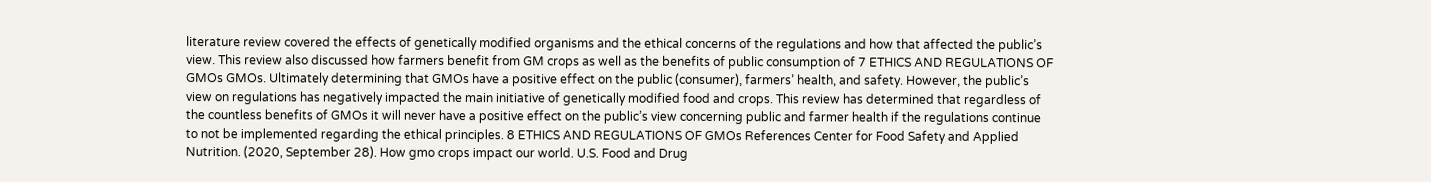literature review covered the effects of genetically modified organisms and the ethical concerns of the regulations and how that affected the public’s view. This review also discussed how farmers benefit from GM crops as well as the benefits of public consumption of 7 ETHICS AND REGULATIONS OF GMOs GMOs. Ultimately determining that GMOs have a positive effect on the public (consumer), farmers’ health, and safety. However, the public’s view on regulations has negatively impacted the main initiative of genetically modified food and crops. This review has determined that regardless of the countless benefits of GMOs it will never have a positive effect on the public’s view concerning public and farmer health if the regulations continue to not be implemented regarding the ethical principles. 8 ETHICS AND REGULATIONS OF GMOs References Center for Food Safety and Applied Nutrition. (2020, September 28). How gmo crops impact our world. U.S. Food and Drug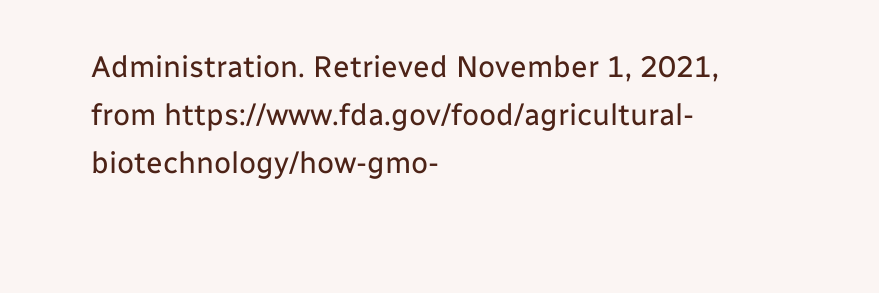Administration. Retrieved November 1, 2021, from https://www.fda.gov/food/agricultural-biotechnology/how-gmo-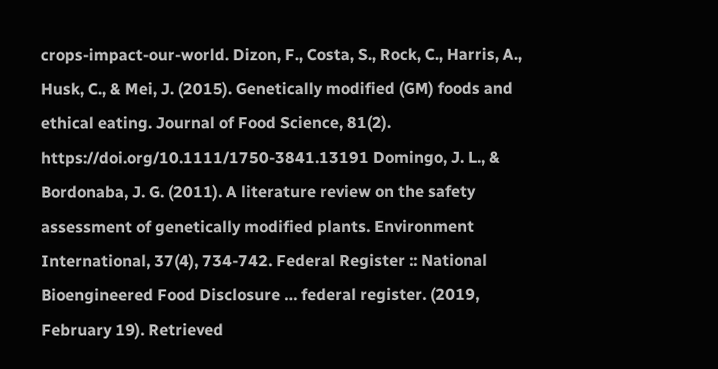crops-impact-our-world. Dizon, F., Costa, S., Rock, C., Harris, A., Husk, C., & Mei, J. (2015). Genetically modified (GM) foods and ethical eating. Journal of Food Science, 81(2). https://doi.org/10.1111/1750-3841.13191 Domingo, J. L., & Bordonaba, J. G. (2011). A literature review on the safety assessment of genetically modified plants. Environment International, 37(4), 734-742. Federal Register :: National Bioengineered Food Disclosure … federal register. (2019, February 19). Retrieved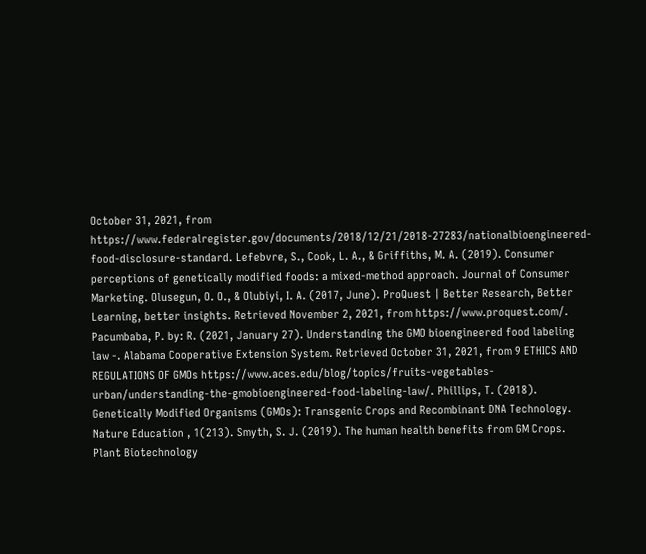October 31, 2021, from https://www.federalregister.gov/documents/2018/12/21/2018-27283/nationalbioengineered-food-disclosure-standard. Lefebvre, S., Cook, L. A., & Griffiths, M. A. (2019). Consumer perceptions of genetically modified foods: a mixed-method approach. Journal of Consumer Marketing. Olusegun, O. O., & Olubiyi, I. A. (2017, June). ProQuest | Better Research, Better Learning, better insights. Retrieved November 2, 2021, from https://www.proquest.com/. Pacumbaba, P. by: R. (2021, January 27). Understanding the GMO bioengineered food labeling law -. Alabama Cooperative Extension System. Retrieved October 31, 2021, from 9 ETHICS AND REGULATIONS OF GMOs https://www.aces.edu/blog/topics/fruits-vegetables-urban/understanding-the-gmobioengineered-food-labeling-law/. Phillips, T. (2018). Genetically Modified Organisms (GMOs): Transgenic Crops and Recombinant DNA Technology. Nature Education , 1(213). Smyth, S. J. (2019). The human health benefits from GM Crops. Plant Biotechnology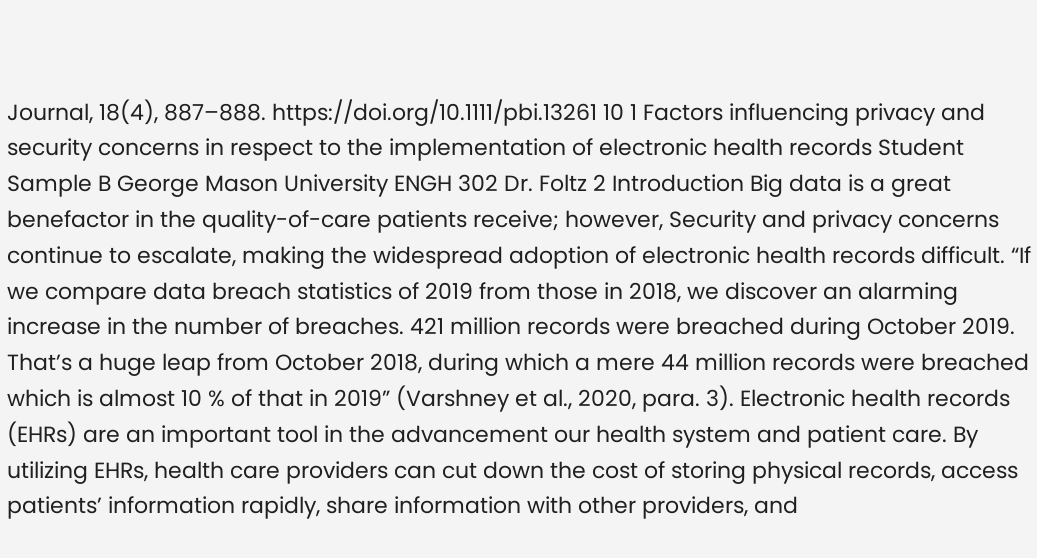Journal, 18(4), 887–888. https://doi.org/10.1111/pbi.13261 10 1 Factors influencing privacy and security concerns in respect to the implementation of electronic health records Student Sample B George Mason University ENGH 302 Dr. Foltz 2 Introduction Big data is a great benefactor in the quality-of-care patients receive; however, Security and privacy concerns continue to escalate, making the widespread adoption of electronic health records difficult. “If we compare data breach statistics of 2019 from those in 2018, we discover an alarming increase in the number of breaches. 421 million records were breached during October 2019. That’s a huge leap from October 2018, during which a mere 44 million records were breached which is almost 10 % of that in 2019” (Varshney et al., 2020, para. 3). Electronic health records (EHRs) are an important tool in the advancement our health system and patient care. By utilizing EHRs, health care providers can cut down the cost of storing physical records, access patients’ information rapidly, share information with other providers, and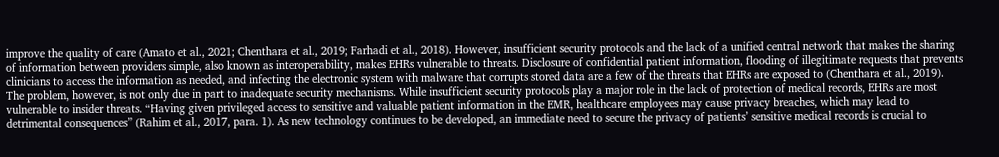improve the quality of care (Amato et al., 2021; Chenthara et al., 2019; Farhadi et al., 2018). However, insufficient security protocols and the lack of a unified central network that makes the sharing of information between providers simple, also known as interoperability, makes EHRs vulnerable to threats. Disclosure of confidential patient information, flooding of illegitimate requests that prevents clinicians to access the information as needed, and infecting the electronic system with malware that corrupts stored data are a few of the threats that EHRs are exposed to (Chenthara et al., 2019). The problem, however, is not only due in part to inadequate security mechanisms. While insufficient security protocols play a major role in the lack of protection of medical records, EHRs are most vulnerable to insider threats. “Having given privileged access to sensitive and valuable patient information in the EMR, healthcare employees may cause privacy breaches, which may lead to detrimental consequences” (Rahim et al., 2017, para. 1). As new technology continues to be developed, an immediate need to secure the privacy of patients’ sensitive medical records is crucial to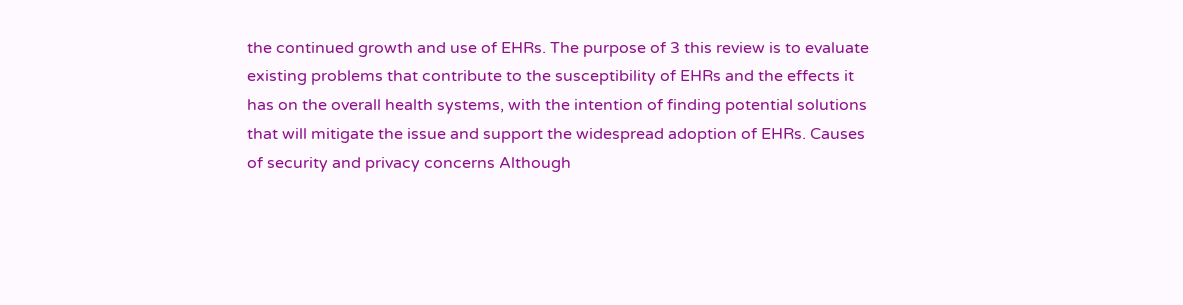the continued growth and use of EHRs. The purpose of 3 this review is to evaluate existing problems that contribute to the susceptibility of EHRs and the effects it has on the overall health systems, with the intention of finding potential solutions that will mitigate the issue and support the widespread adoption of EHRs. Causes of security and privacy concerns Although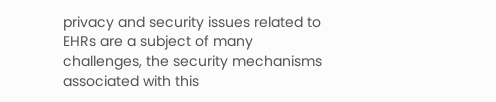privacy and security issues related to EHRs are a subject of many challenges, the security mechanisms associated with this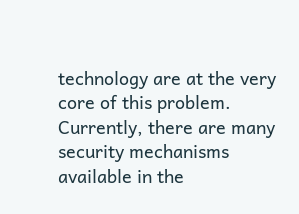technology are at the very core of this problem. Currently, there are many security mechanisms available in the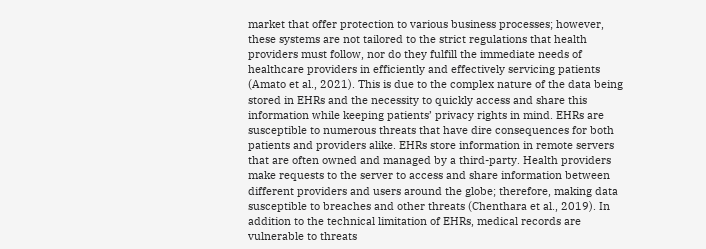market that offer protection to various business processes; however, these systems are not tailored to the strict regulations that health providers must follow, nor do they fulfill the immediate needs of healthcare providers in efficiently and effectively servicing patients (Amato et al., 2021). This is due to the complex nature of the data being stored in EHRs and the necessity to quickly access and share this information while keeping patients’ privacy rights in mind. EHRs are susceptible to numerous threats that have dire consequences for both patients and providers alike. EHRs store information in remote servers that are often owned and managed by a third-party. Health providers make requests to the server to access and share information between different providers and users around the globe; therefore, making data susceptible to breaches and other threats (Chenthara et al., 2019). In addition to the technical limitation of EHRs, medical records are vulnerable to threats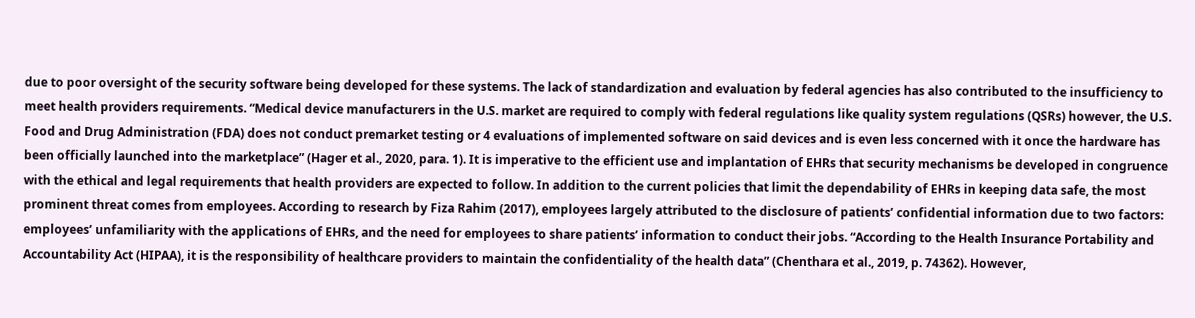due to poor oversight of the security software being developed for these systems. The lack of standardization and evaluation by federal agencies has also contributed to the insufficiency to meet health providers requirements. “Medical device manufacturers in the U.S. market are required to comply with federal regulations like quality system regulations (QSRs) however, the U.S. Food and Drug Administration (FDA) does not conduct premarket testing or 4 evaluations of implemented software on said devices and is even less concerned with it once the hardware has been officially launched into the marketplace” (Hager et al., 2020, para. 1). It is imperative to the efficient use and implantation of EHRs that security mechanisms be developed in congruence with the ethical and legal requirements that health providers are expected to follow. In addition to the current policies that limit the dependability of EHRs in keeping data safe, the most prominent threat comes from employees. According to research by Fiza Rahim (2017), employees largely attributed to the disclosure of patients’ confidential information due to two factors: employees’ unfamiliarity with the applications of EHRs, and the need for employees to share patients’ information to conduct their jobs. “According to the Health Insurance Portability and Accountability Act (HIPAA), it is the responsibility of healthcare providers to maintain the confidentiality of the health data” (Chenthara et al., 2019, p. 74362). However,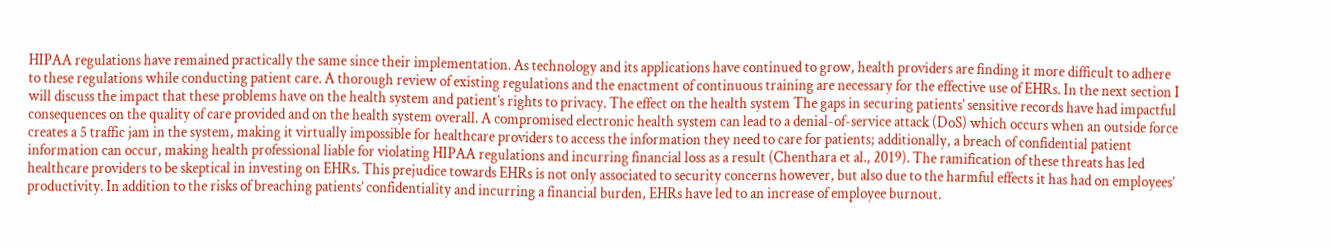HIPAA regulations have remained practically the same since their implementation. As technology and its applications have continued to grow, health providers are finding it more difficult to adhere to these regulations while conducting patient care. A thorough review of existing regulations and the enactment of continuous training are necessary for the effective use of EHRs. In the next section I will discuss the impact that these problems have on the health system and patient’s rights to privacy. The effect on the health system The gaps in securing patients’ sensitive records have had impactful consequences on the quality of care provided and on the health system overall. A compromised electronic health system can lead to a denial-of-service attack (DoS) which occurs when an outside force creates a 5 traffic jam in the system, making it virtually impossible for healthcare providers to access the information they need to care for patients; additionally, a breach of confidential patient information can occur, making health professional liable for violating HIPAA regulations and incurring financial loss as a result (Chenthara et al., 2019). The ramification of these threats has led healthcare providers to be skeptical in investing on EHRs. This prejudice towards EHRs is not only associated to security concerns however, but also due to the harmful effects it has had on employees’ productivity. In addition to the risks of breaching patients’ confidentiality and incurring a financial burden, EHRs have led to an increase of employee burnout.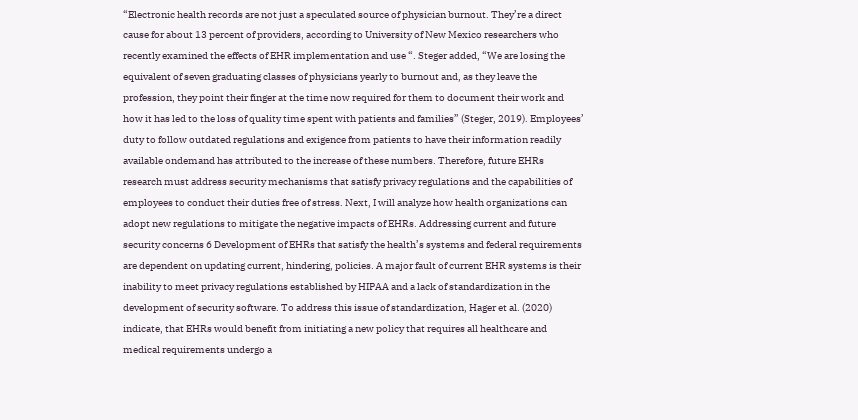“Electronic health records are not just a speculated source of physician burnout. They’re a direct cause for about 13 percent of providers, according to University of New Mexico researchers who recently examined the effects of EHR implementation and use “. Steger added, “We are losing the equivalent of seven graduating classes of physicians yearly to burnout and, as they leave the profession, they point their finger at the time now required for them to document their work and how it has led to the loss of quality time spent with patients and families” (Steger, 2019). Employees’ duty to follow outdated regulations and exigence from patients to have their information readily available ondemand has attributed to the increase of these numbers. Therefore, future EHRs research must address security mechanisms that satisfy privacy regulations and the capabilities of employees to conduct their duties free of stress. Next, I will analyze how health organizations can adopt new regulations to mitigate the negative impacts of EHRs. Addressing current and future security concerns 6 Development of EHRs that satisfy the health’s systems and federal requirements are dependent on updating current, hindering, policies. A major fault of current EHR systems is their inability to meet privacy regulations established by HIPAA and a lack of standardization in the development of security software. To address this issue of standardization, Hager et al. (2020) indicate, that EHRs would benefit from initiating a new policy that requires all healthcare and medical requirements undergo a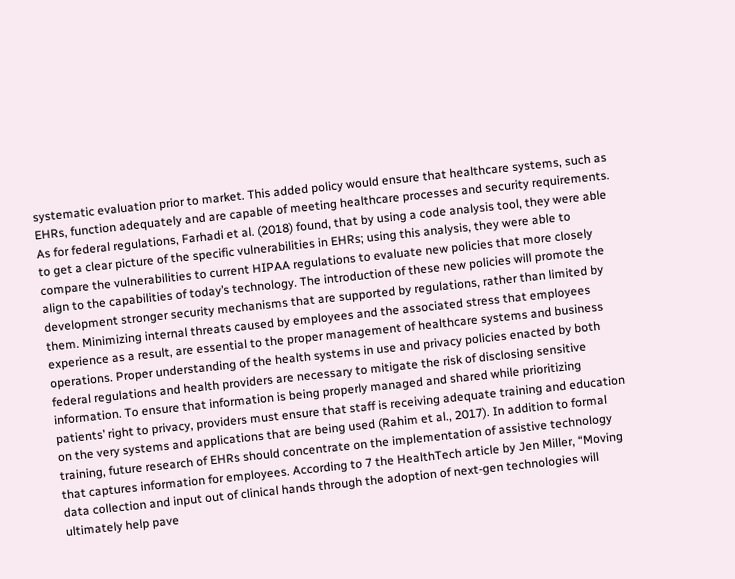systematic evaluation prior to market. This added policy would ensure that healthcare systems, such as EHRs, function adequately and are capable of meeting healthcare processes and security requirements. As for federal regulations, Farhadi et al. (2018) found, that by using a code analysis tool, they were able to get a clear picture of the specific vulnerabilities in EHRs; using this analysis, they were able to compare the vulnerabilities to current HIPAA regulations to evaluate new policies that more closely align to the capabilities of today’s technology. The introduction of these new policies will promote the development stronger security mechanisms that are supported by regulations, rather than limited by them. Minimizing internal threats caused by employees and the associated stress that employees experience as a result, are essential to the proper management of healthcare systems and business operations. Proper understanding of the health systems in use and privacy policies enacted by both federal regulations and health providers are necessary to mitigate the risk of disclosing sensitive information. To ensure that information is being properly managed and shared while prioritizing patients’ right to privacy, providers must ensure that staff is receiving adequate training and education on the very systems and applications that are being used (Rahim et al., 2017). In addition to formal training, future research of EHRs should concentrate on the implementation of assistive technology that captures information for employees. According to 7 the HealthTech article by Jen Miller, “Moving data collection and input out of clinical hands through the adoption of next-gen technologies will ultimately help pave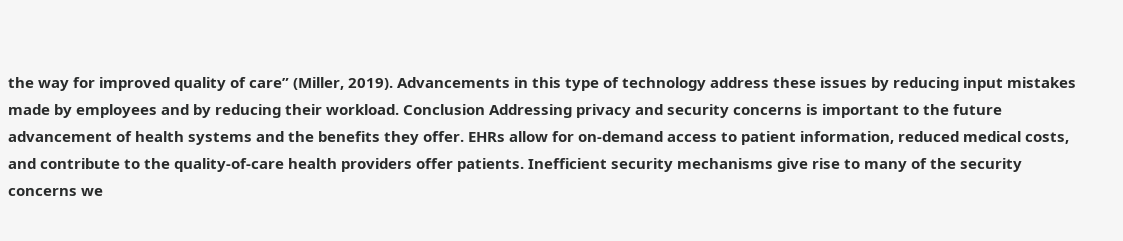the way for improved quality of care” (Miller, 2019). Advancements in this type of technology address these issues by reducing input mistakes made by employees and by reducing their workload. Conclusion Addressing privacy and security concerns is important to the future advancement of health systems and the benefits they offer. EHRs allow for on-demand access to patient information, reduced medical costs, and contribute to the quality-of-care health providers offer patients. Inefficient security mechanisms give rise to many of the security concerns we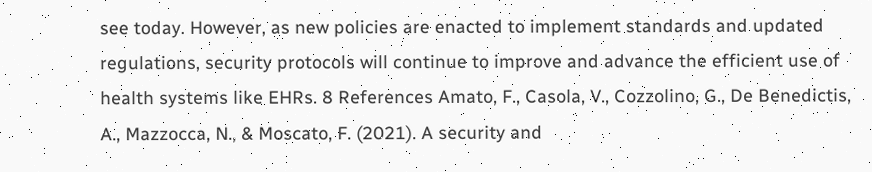see today. However, as new policies are enacted to implement standards and updated regulations, security protocols will continue to improve and advance the efficient use of health systems like EHRs. 8 References Amato, F., Casola, V., Cozzolino, G., De Benedictis, A., Mazzocca, N., & Moscato, F. (2021). A security and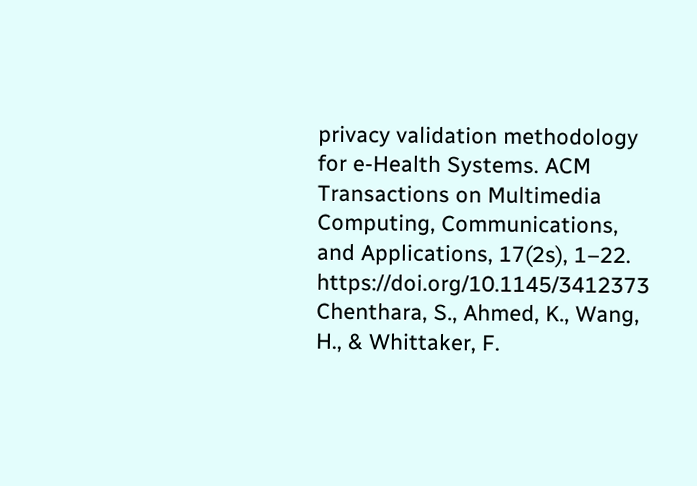privacy validation methodology for e-Health Systems. ACM Transactions on Multimedia Computing, Communications, and Applications, 17(2s), 1–22. https://doi.org/10.1145/3412373 Chenthara, S., Ahmed, K., Wang, H., & Whittaker, F.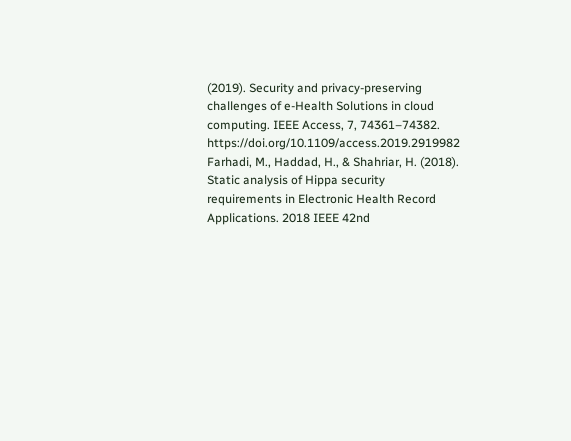(2019). Security and privacy-preserving challenges of e-Health Solutions in cloud computing. IEEE Access, 7, 74361–74382. https://doi.org/10.1109/access.2019.2919982 Farhadi, M., Haddad, H., & Shahriar, H. (2018). Static analysis of Hippa security requirements in Electronic Health Record Applications. 2018 IEEE 42nd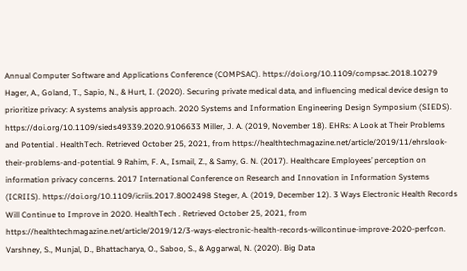Annual Computer Software and Applications Conference (COMPSAC). https://doi.org/10.1109/compsac.2018.10279 Hager, A., Goland, T., Sapio, N., & Hurt, I. (2020). Securing private medical data, and influencing medical device design to prioritize privacy: A systems analysis approach. 2020 Systems and Information Engineering Design Symposium (SIEDS). https://doi.org/10.1109/sieds49339.2020.9106633 Miller, J. A. (2019, November 18). EHRs: A Look at Their Problems and Potential . HealthTech. Retrieved October 25, 2021, from https://healthtechmagazine.net/article/2019/11/ehrslook-their-problems-and-potential. 9 Rahim, F. A., Ismail, Z., & Samy, G. N. (2017). Healthcare Employees’ perception on information privacy concerns. 2017 International Conference on Research and Innovation in Information Systems (ICRIIS). https://doi.org/10.1109/icriis.2017.8002498 Steger, A. (2019, December 12). 3 Ways Electronic Health Records Will Continue to Improve in 2020. HealthTech . Retrieved October 25, 2021, from https://healthtechmagazine.net/article/2019/12/3-ways-electronic-health-records-willcontinue-improve-2020-perfcon. Varshney, S., Munjal, D., Bhattacharya, O., Saboo, S., & Aggarwal, N. (2020). Big Data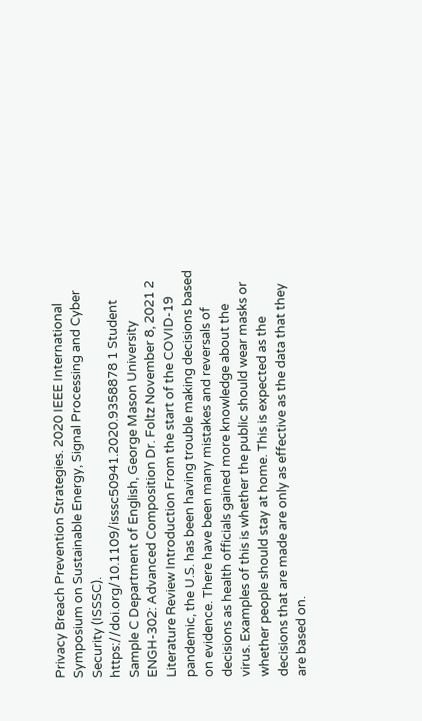Privacy Breach Prevention Strategies. 2020 IEEE International Symposium on Sustainable Energy, Signal Processing and Cyber Security (ISSSC). https://doi.org/10.1109/isssc50941.2020.9358878 1 Student Sample C Department of English, George Mason University ENGH-302: Advanced Composition Dr. Foltz November 8, 2021 2 Literature Review Introduction From the start of the COVID-19 pandemic, the U.S. has been having trouble making decisions based on evidence. There have been many mistakes and reversals of decisions as health officials gained more knowledge about the virus. Examples of this is whether the public should wear masks or whether people should stay at home. This is expected as the decisions that are made are only as effective as the data that they are based on.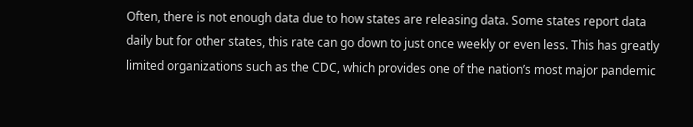Often, there is not enough data due to how states are releasing data. Some states report data daily but for other states, this rate can go down to just once weekly or even less. This has greatly limited organizations such as the CDC, which provides one of the nation’s most major pandemic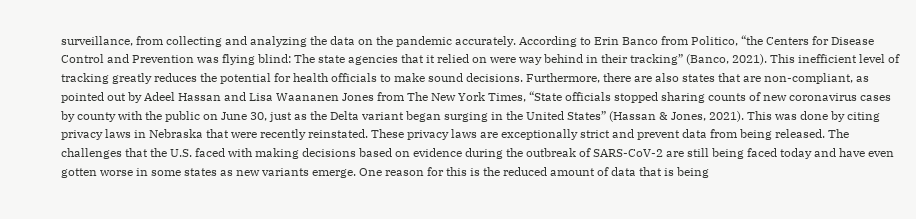surveillance, from collecting and analyzing the data on the pandemic accurately. According to Erin Banco from Politico, “the Centers for Disease Control and Prevention was flying blind: The state agencies that it relied on were way behind in their tracking” (Banco, 2021). This inefficient level of tracking greatly reduces the potential for health officials to make sound decisions. Furthermore, there are also states that are non-compliant, as pointed out by Adeel Hassan and Lisa Waananen Jones from The New York Times, “State officials stopped sharing counts of new coronavirus cases by county with the public on June 30, just as the Delta variant began surging in the United States” (Hassan & Jones, 2021). This was done by citing privacy laws in Nebraska that were recently reinstated. These privacy laws are exceptionally strict and prevent data from being released. The challenges that the U.S. faced with making decisions based on evidence during the outbreak of SARS-CoV-2 are still being faced today and have even gotten worse in some states as new variants emerge. One reason for this is the reduced amount of data that is being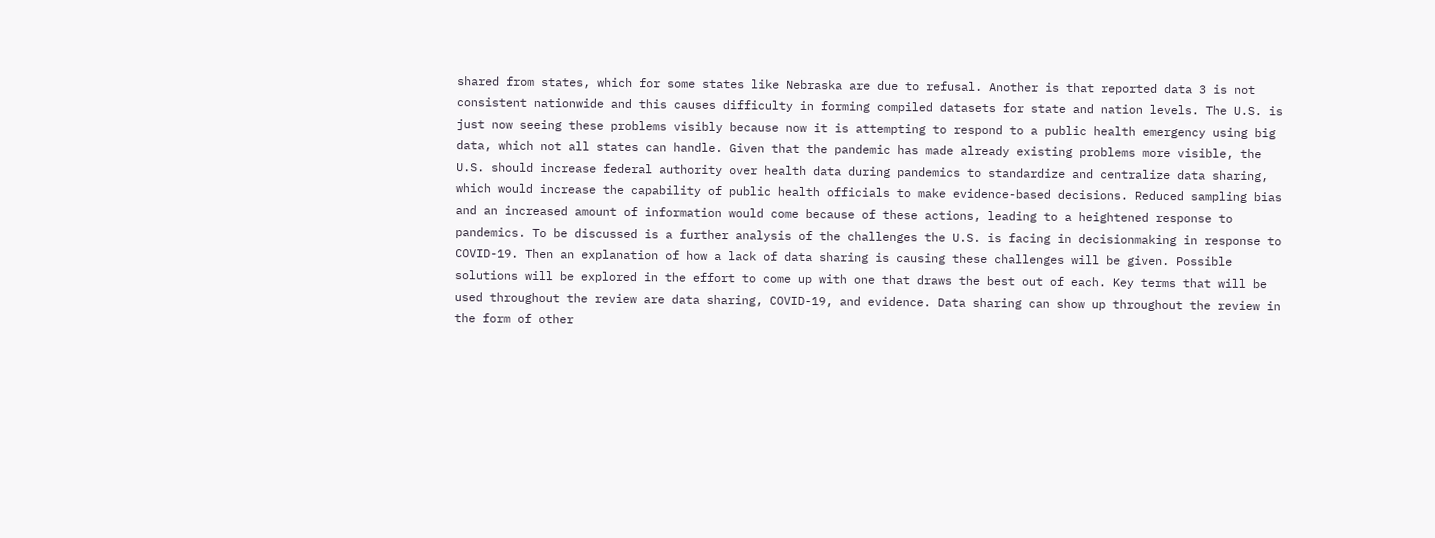shared from states, which for some states like Nebraska are due to refusal. Another is that reported data 3 is not consistent nationwide and this causes difficulty in forming compiled datasets for state and nation levels. The U.S. is just now seeing these problems visibly because now it is attempting to respond to a public health emergency using big data, which not all states can handle. Given that the pandemic has made already existing problems more visible, the U.S. should increase federal authority over health data during pandemics to standardize and centralize data sharing, which would increase the capability of public health officials to make evidence-based decisions. Reduced sampling bias and an increased amount of information would come because of these actions, leading to a heightened response to pandemics. To be discussed is a further analysis of the challenges the U.S. is facing in decisionmaking in response to COVID-19. Then an explanation of how a lack of data sharing is causing these challenges will be given. Possible solutions will be explored in the effort to come up with one that draws the best out of each. Key terms that will be used throughout the review are data sharing, COVID-19, and evidence. Data sharing can show up throughout the review in the form of other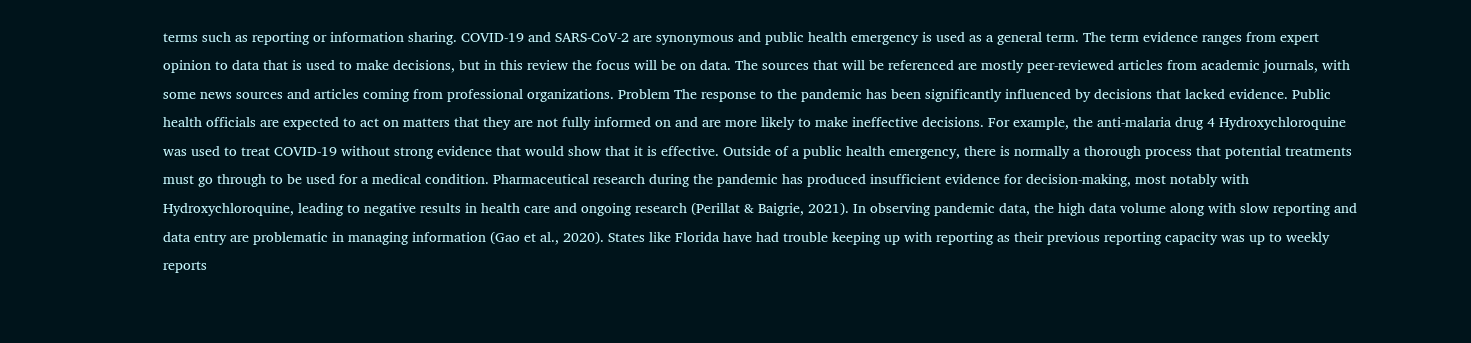terms such as reporting or information sharing. COVID-19 and SARS-CoV-2 are synonymous and public health emergency is used as a general term. The term evidence ranges from expert opinion to data that is used to make decisions, but in this review the focus will be on data. The sources that will be referenced are mostly peer-reviewed articles from academic journals, with some news sources and articles coming from professional organizations. Problem The response to the pandemic has been significantly influenced by decisions that lacked evidence. Public health officials are expected to act on matters that they are not fully informed on and are more likely to make ineffective decisions. For example, the anti-malaria drug 4 Hydroxychloroquine was used to treat COVID-19 without strong evidence that would show that it is effective. Outside of a public health emergency, there is normally a thorough process that potential treatments must go through to be used for a medical condition. Pharmaceutical research during the pandemic has produced insufficient evidence for decision-making, most notably with Hydroxychloroquine, leading to negative results in health care and ongoing research (Perillat & Baigrie, 2021). In observing pandemic data, the high data volume along with slow reporting and data entry are problematic in managing information (Gao et al., 2020). States like Florida have had trouble keeping up with reporting as their previous reporting capacity was up to weekly reports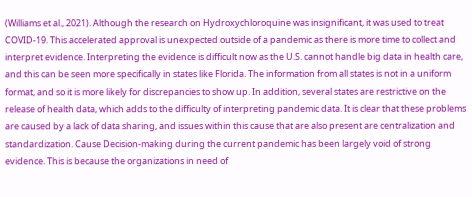(Williams et al., 2021). Although the research on Hydroxychloroquine was insignificant, it was used to treat COVID-19. This accelerated approval is unexpected outside of a pandemic as there is more time to collect and interpret evidence. Interpreting the evidence is difficult now as the U.S. cannot handle big data in health care, and this can be seen more specifically in states like Florida. The information from all states is not in a uniform format, and so it is more likely for discrepancies to show up. In addition, several states are restrictive on the release of health data, which adds to the difficulty of interpreting pandemic data. It is clear that these problems are caused by a lack of data sharing, and issues within this cause that are also present are centralization and standardization. Cause Decision-making during the current pandemic has been largely void of strong evidence. This is because the organizations in need of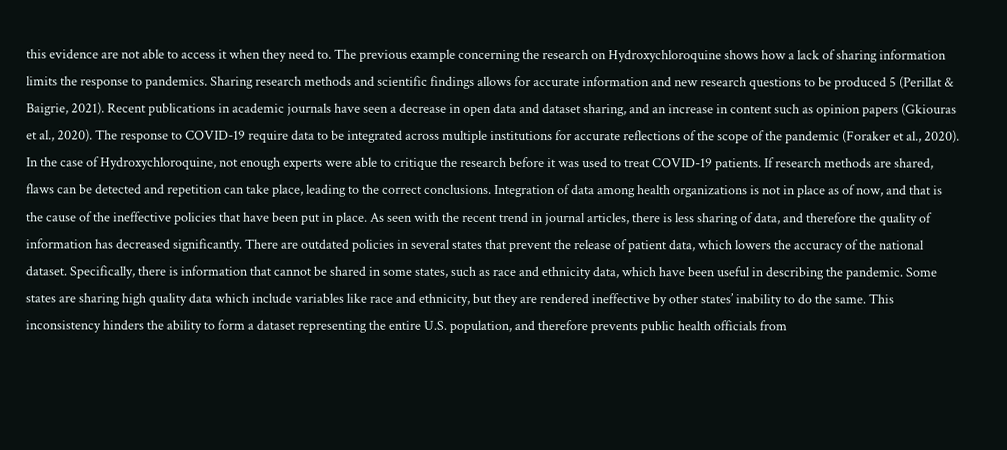this evidence are not able to access it when they need to. The previous example concerning the research on Hydroxychloroquine shows how a lack of sharing information limits the response to pandemics. Sharing research methods and scientific findings allows for accurate information and new research questions to be produced 5 (Perillat & Baigrie, 2021). Recent publications in academic journals have seen a decrease in open data and dataset sharing, and an increase in content such as opinion papers (Gkiouras et al., 2020). The response to COVID-19 require data to be integrated across multiple institutions for accurate reflections of the scope of the pandemic (Foraker et al., 2020). In the case of Hydroxychloroquine, not enough experts were able to critique the research before it was used to treat COVID-19 patients. If research methods are shared, flaws can be detected and repetition can take place, leading to the correct conclusions. Integration of data among health organizations is not in place as of now, and that is the cause of the ineffective policies that have been put in place. As seen with the recent trend in journal articles, there is less sharing of data, and therefore the quality of information has decreased significantly. There are outdated policies in several states that prevent the release of patient data, which lowers the accuracy of the national dataset. Specifically, there is information that cannot be shared in some states, such as race and ethnicity data, which have been useful in describing the pandemic. Some states are sharing high quality data which include variables like race and ethnicity, but they are rendered ineffective by other states’ inability to do the same. This inconsistency hinders the ability to form a dataset representing the entire U.S. population, and therefore prevents public health officials from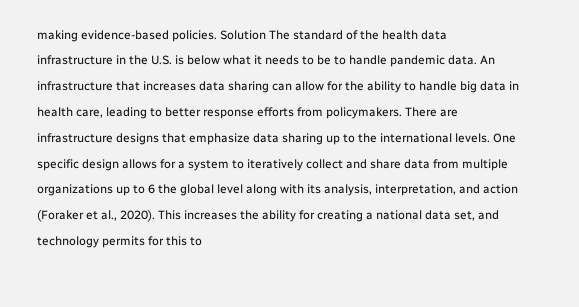making evidence-based policies. Solution The standard of the health data infrastructure in the U.S. is below what it needs to be to handle pandemic data. An infrastructure that increases data sharing can allow for the ability to handle big data in health care, leading to better response efforts from policymakers. There are infrastructure designs that emphasize data sharing up to the international levels. One specific design allows for a system to iteratively collect and share data from multiple organizations up to 6 the global level along with its analysis, interpretation, and action (Foraker et al., 2020). This increases the ability for creating a national data set, and technology permits for this to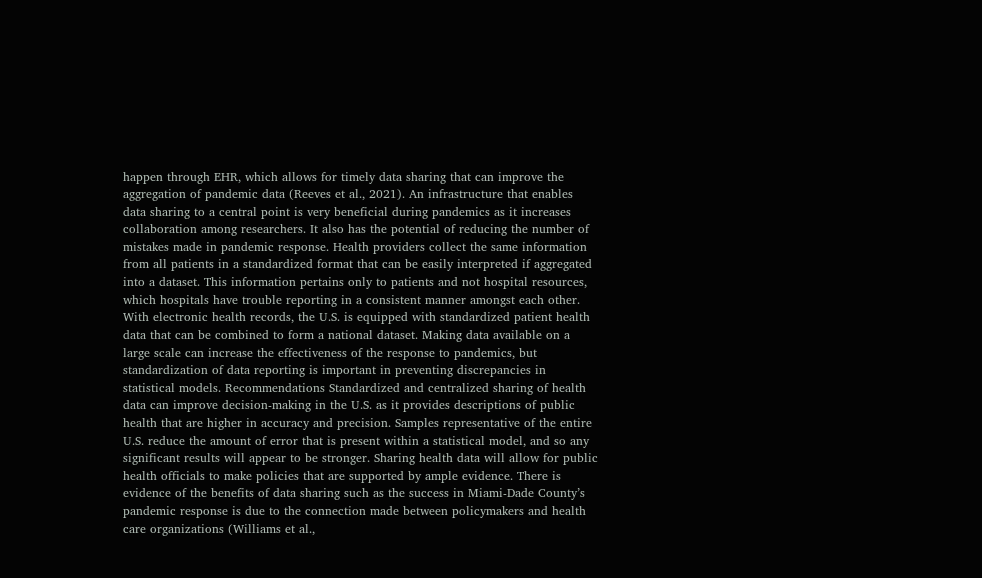happen through EHR, which allows for timely data sharing that can improve the aggregation of pandemic data (Reeves et al., 2021). An infrastructure that enables data sharing to a central point is very beneficial during pandemics as it increases collaboration among researchers. It also has the potential of reducing the number of mistakes made in pandemic response. Health providers collect the same information from all patients in a standardized format that can be easily interpreted if aggregated into a dataset. This information pertains only to patients and not hospital resources, which hospitals have trouble reporting in a consistent manner amongst each other. With electronic health records, the U.S. is equipped with standardized patient health data that can be combined to form a national dataset. Making data available on a large scale can increase the effectiveness of the response to pandemics, but standardization of data reporting is important in preventing discrepancies in statistical models. Recommendations Standardized and centralized sharing of health data can improve decision-making in the U.S. as it provides descriptions of public health that are higher in accuracy and precision. Samples representative of the entire U.S. reduce the amount of error that is present within a statistical model, and so any significant results will appear to be stronger. Sharing health data will allow for public health officials to make policies that are supported by ample evidence. There is evidence of the benefits of data sharing such as the success in Miami-Dade County’s pandemic response is due to the connection made between policymakers and health care organizations (Williams et al.,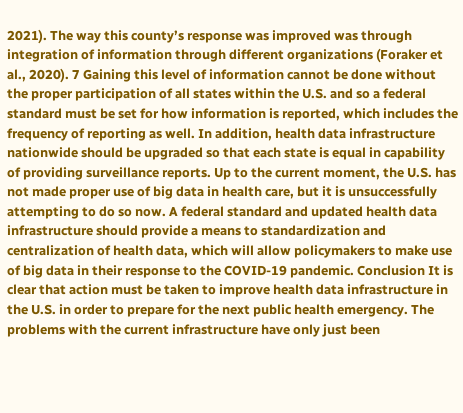2021). The way this county’s response was improved was through integration of information through different organizations (Foraker et al., 2020). 7 Gaining this level of information cannot be done without the proper participation of all states within the U.S. and so a federal standard must be set for how information is reported, which includes the frequency of reporting as well. In addition, health data infrastructure nationwide should be upgraded so that each state is equal in capability of providing surveillance reports. Up to the current moment, the U.S. has not made proper use of big data in health care, but it is unsuccessfully attempting to do so now. A federal standard and updated health data infrastructure should provide a means to standardization and centralization of health data, which will allow policymakers to make use of big data in their response to the COVID-19 pandemic. Conclusion It is clear that action must be taken to improve health data infrastructure in the U.S. in order to prepare for the next public health emergency. The problems with the current infrastructure have only just been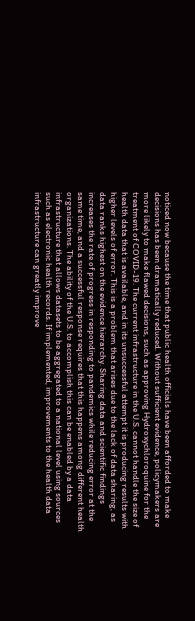noticed now because the time that public health officials have been afforded to make decisions has been dramatically reduced. Without sufficient evidence, policymakers are more likely to make flawed decisions, such as approving Hydroxychloroquine for the treatment of COVID-19. The current infrastructure in the U.S. cannot handle the size of health data that is available, and in its unsuccessful attempt it is producing results with higher levels of error. This is a problem that arises due to the lack of data sharing, as data ranks highest on the evidence hierarchy. Sharing data and scientific findings increases the rate of progress in responding to pandemics while reducing error at the same time, and a successful response requires that this happens among different health organizations. The ability of the U.S. to accomplish this can be enabled by a data infrastructure that allows datasets to be aggregated to a national level using sources such as electronic health records. If implemented, improvements to the health data infrastructure can greatly improve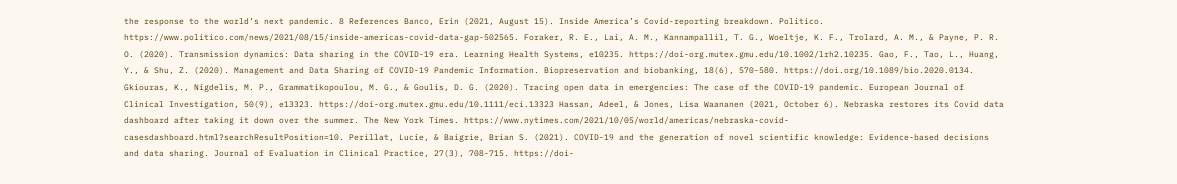the response to the world’s next pandemic. 8 References Banco, Erin (2021, August 15). Inside America’s Covid-reporting breakdown. Politico. https://www.politico.com/news/2021/08/15/inside-americas-covid-data-gap-502565. Foraker, R. E., Lai, A. M., Kannampallil, T. G., Woeltje, K. F., Trolard, A. M., & Payne, P. R. O. (2020). Transmission dynamics: Data sharing in the COVID-19 era. Learning Health Systems, e10235. https://doi-org.mutex.gmu.edu/10.1002/lrh2.10235. Gao, F., Tao, L., Huang, Y., & Shu, Z. (2020). Management and Data Sharing of COVID-19 Pandemic Information. Biopreservation and biobanking, 18(6), 570-580. https://doi.org/10.1089/bio.2020.0134. Gkiouras, K., Nigdelis, M. P., Grammatikopoulou, M. G., & Goulis, D. G. (2020). Tracing open data in emergencies: The case of the COVID-19 pandemic. European Journal of Clinical Investigation, 50(9), e13323. https://doi-org.mutex.gmu.edu/10.1111/eci.13323 Hassan, Adeel, & Jones, Lisa Waananen (2021, October 6). Nebraska restores its Covid data dashboard after taking it down over the summer. The New York Times. https://www.nytimes.com/2021/10/05/world/americas/nebraska-covid-casesdashboard.html?searchResultPosition=10. Perillat, Lucie, & Baigrie, Brian S. (2021). COVID-19 and the generation of novel scientific knowledge: Evidence-based decisions and data sharing. Journal of Evaluation in Clinical Practice, 27(3), 708-715. https://doi-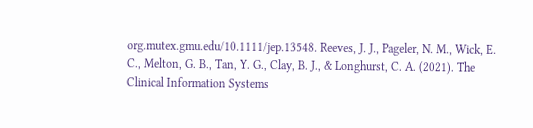org.mutex.gmu.edu/10.1111/jep.13548. Reeves, J. J., Pageler, N. M., Wick, E. C., Melton, G. B., Tan, Y. G., Clay, B. J., & Longhurst, C. A. (2021). The Clinical Information Systems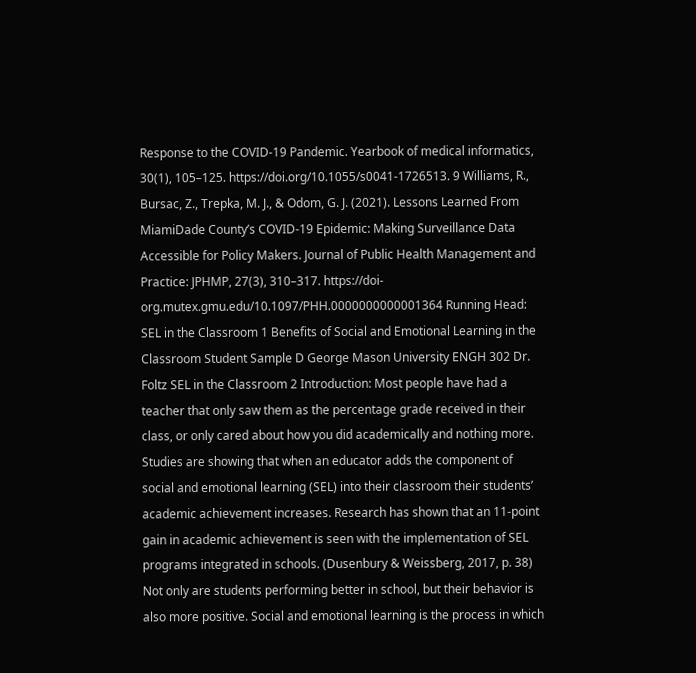Response to the COVID-19 Pandemic. Yearbook of medical informatics, 30(1), 105–125. https://doi.org/10.1055/s0041-1726513. 9 Williams, R., Bursac, Z., Trepka, M. J., & Odom, G. J. (2021). Lessons Learned From MiamiDade County’s COVID-19 Epidemic: Making Surveillance Data Accessible for Policy Makers. Journal of Public Health Management and Practice: JPHMP, 27(3), 310–317. https://doi-org.mutex.gmu.edu/10.1097/PHH.0000000000001364 Running Head: SEL in the Classroom 1 Benefits of Social and Emotional Learning in the Classroom Student Sample D George Mason University ENGH 302 Dr. Foltz SEL in the Classroom 2 Introduction: Most people have had a teacher that only saw them as the percentage grade received in their class, or only cared about how you did academically and nothing more. Studies are showing that when an educator adds the component of social and emotional learning (SEL) into their classroom their students’ academic achievement increases. Research has shown that an 11-point gain in academic achievement is seen with the implementation of SEL programs integrated in schools. (Dusenbury & Weissberg, 2017, p. 38) Not only are students performing better in school, but their behavior is also more positive. Social and emotional learning is the process in which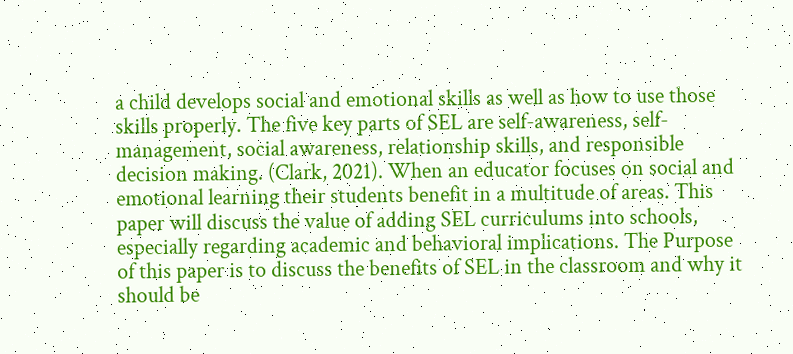a child develops social and emotional skills as well as how to use those skills properly. The five key parts of SEL are self-awareness, self-management, social awareness, relationship skills, and responsible decision making. (Clark, 2021). When an educator focuses on social and emotional learning their students benefit in a multitude of areas. This paper will discuss the value of adding SEL curriculums into schools, especially regarding academic and behavioral implications. The Purpose of this paper is to discuss the benefits of SEL in the classroom and why it should be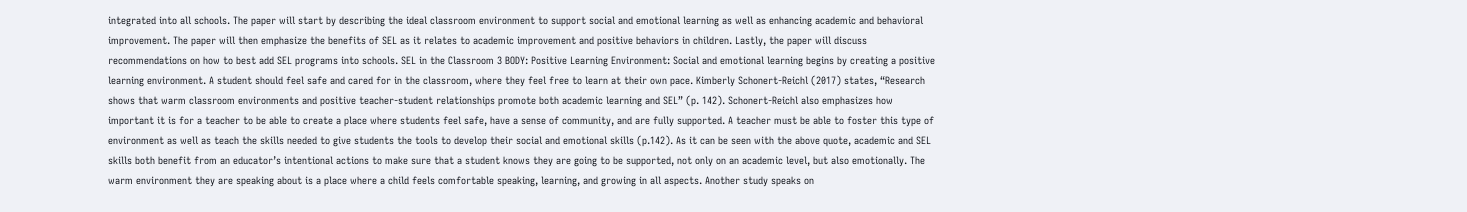integrated into all schools. The paper will start by describing the ideal classroom environment to support social and emotional learning as well as enhancing academic and behavioral improvement. The paper will then emphasize the benefits of SEL as it relates to academic improvement and positive behaviors in children. Lastly, the paper will discuss recommendations on how to best add SEL programs into schools. SEL in the Classroom 3 BODY: Positive Learning Environment: Social and emotional learning begins by creating a positive learning environment. A student should feel safe and cared for in the classroom, where they feel free to learn at their own pace. Kimberly Schonert-Reichl (2017) states, “Research shows that warm classroom environments and positive teacher-student relationships promote both academic learning and SEL” (p. 142). Schonert-Reichl also emphasizes how important it is for a teacher to be able to create a place where students feel safe, have a sense of community, and are fully supported. A teacher must be able to foster this type of environment as well as teach the skills needed to give students the tools to develop their social and emotional skills (p.142). As it can be seen with the above quote, academic and SEL skills both benefit from an educator’s intentional actions to make sure that a student knows they are going to be supported, not only on an academic level, but also emotionally. The warm environment they are speaking about is a place where a child feels comfortable speaking, learning, and growing in all aspects. Another study speaks on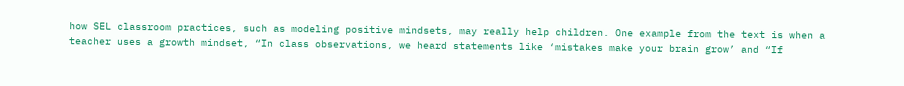how SEL classroom practices, such as modeling positive mindsets, may really help children. One example from the text is when a teacher uses a growth mindset, “In class observations, we heard statements like ‘mistakes make your brain grow’ and “If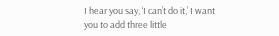I hear you say, ‘I can’t do it,’ I want you to add three little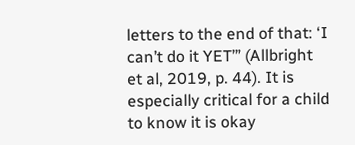letters to the end of that: ‘I can’t do it YET’” (Allbright et al, 2019, p. 44). It is especially critical for a child to know it is okay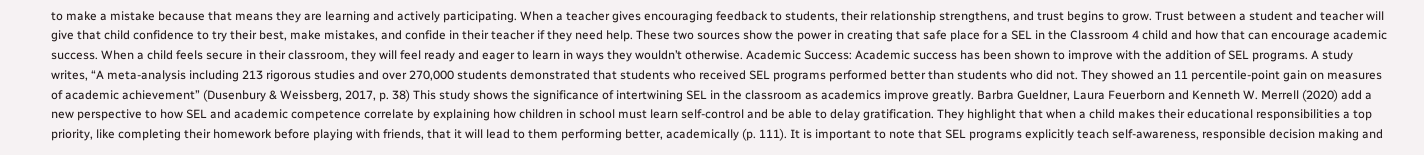to make a mistake because that means they are learning and actively participating. When a teacher gives encouraging feedback to students, their relationship strengthens, and trust begins to grow. Trust between a student and teacher will give that child confidence to try their best, make mistakes, and confide in their teacher if they need help. These two sources show the power in creating that safe place for a SEL in the Classroom 4 child and how that can encourage academic success. When a child feels secure in their classroom, they will feel ready and eager to learn in ways they wouldn’t otherwise. Academic Success: Academic success has been shown to improve with the addition of SEL programs. A study writes, “A meta-analysis including 213 rigorous studies and over 270,000 students demonstrated that students who received SEL programs performed better than students who did not. They showed an 11 percentile-point gain on measures of academic achievement” (Dusenbury & Weissberg, 2017, p. 38) This study shows the significance of intertwining SEL in the classroom as academics improve greatly. Barbra Gueldner, Laura Feuerborn and Kenneth W. Merrell (2020) add a new perspective to how SEL and academic competence correlate by explaining how children in school must learn self-control and be able to delay gratification. They highlight that when a child makes their educational responsibilities a top priority, like completing their homework before playing with friends, that it will lead to them performing better, academically (p. 111). It is important to note that SEL programs explicitly teach self-awareness, responsible decision making and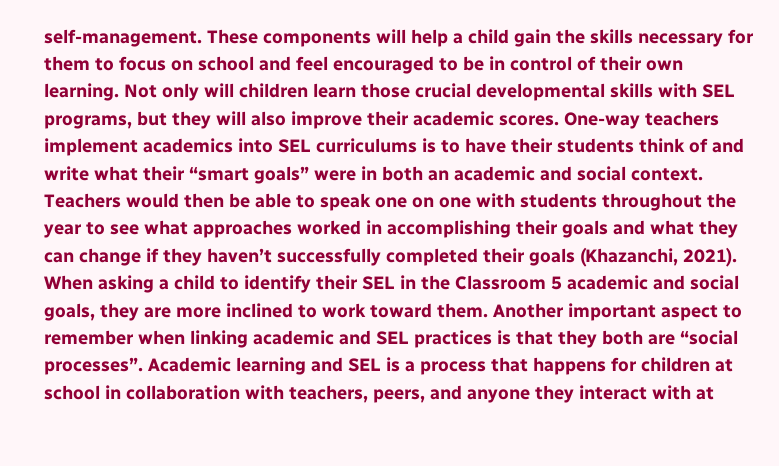self-management. These components will help a child gain the skills necessary for them to focus on school and feel encouraged to be in control of their own learning. Not only will children learn those crucial developmental skills with SEL programs, but they will also improve their academic scores. One-way teachers implement academics into SEL curriculums is to have their students think of and write what their “smart goals” were in both an academic and social context. Teachers would then be able to speak one on one with students throughout the year to see what approaches worked in accomplishing their goals and what they can change if they haven’t successfully completed their goals (Khazanchi, 2021). When asking a child to identify their SEL in the Classroom 5 academic and social goals, they are more inclined to work toward them. Another important aspect to remember when linking academic and SEL practices is that they both are “social processes”. Academic learning and SEL is a process that happens for children at school in collaboration with teachers, peers, and anyone they interact with at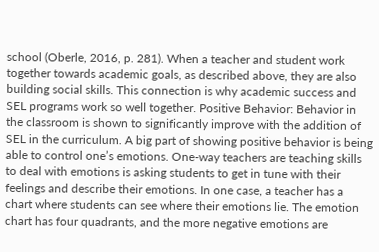school (Oberle, 2016, p. 281). When a teacher and student work together towards academic goals, as described above, they are also building social skills. This connection is why academic success and SEL programs work so well together. Positive Behavior: Behavior in the classroom is shown to significantly improve with the addition of SEL in the curriculum. A big part of showing positive behavior is being able to control one’s emotions. One-way teachers are teaching skills to deal with emotions is asking students to get in tune with their feelings and describe their emotions. In one case, a teacher has a chart where students can see where their emotions lie. The emotion chart has four quadrants, and the more negative emotions are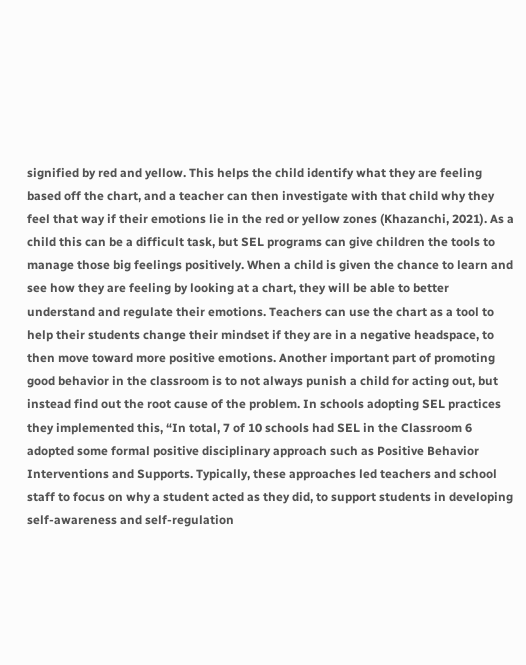signified by red and yellow. This helps the child identify what they are feeling based off the chart, and a teacher can then investigate with that child why they feel that way if their emotions lie in the red or yellow zones (Khazanchi, 2021). As a child this can be a difficult task, but SEL programs can give children the tools to manage those big feelings positively. When a child is given the chance to learn and see how they are feeling by looking at a chart, they will be able to better understand and regulate their emotions. Teachers can use the chart as a tool to help their students change their mindset if they are in a negative headspace, to then move toward more positive emotions. Another important part of promoting good behavior in the classroom is to not always punish a child for acting out, but instead find out the root cause of the problem. In schools adopting SEL practices they implemented this, “In total, 7 of 10 schools had SEL in the Classroom 6 adopted some formal positive disciplinary approach such as Positive Behavior Interventions and Supports. Typically, these approaches led teachers and school staff to focus on why a student acted as they did, to support students in developing self-awareness and self-regulation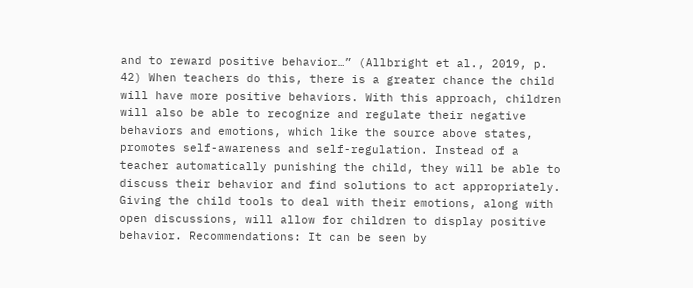and to reward positive behavior…” (Allbright et al., 2019, p. 42) When teachers do this, there is a greater chance the child will have more positive behaviors. With this approach, children will also be able to recognize and regulate their negative behaviors and emotions, which like the source above states, promotes self-awareness and self-regulation. Instead of a teacher automatically punishing the child, they will be able to discuss their behavior and find solutions to act appropriately. Giving the child tools to deal with their emotions, along with open discussions, will allow for children to display positive behavior. Recommendations: It can be seen by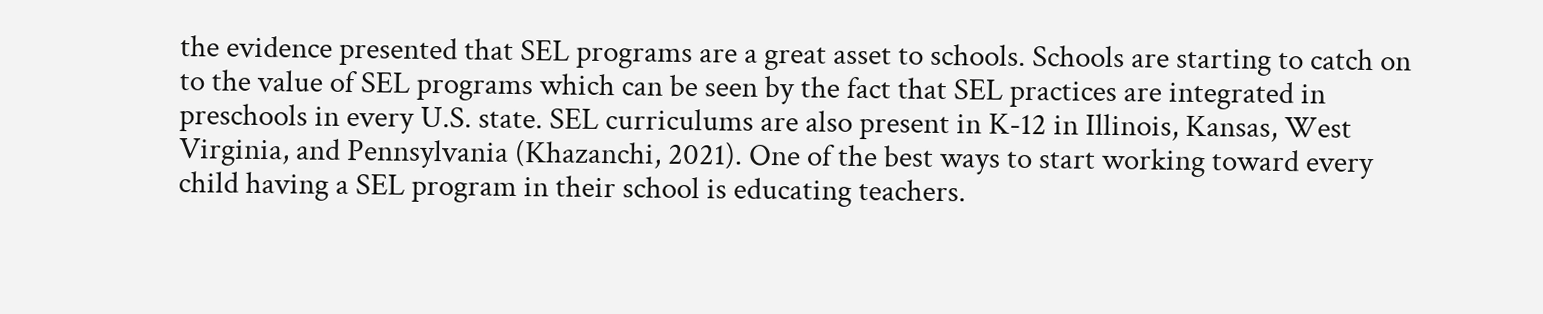the evidence presented that SEL programs are a great asset to schools. Schools are starting to catch on to the value of SEL programs which can be seen by the fact that SEL practices are integrated in preschools in every U.S. state. SEL curriculums are also present in K-12 in Illinois, Kansas, West Virginia, and Pennsylvania (Khazanchi, 2021). One of the best ways to start working toward every child having a SEL program in their school is educating teachers.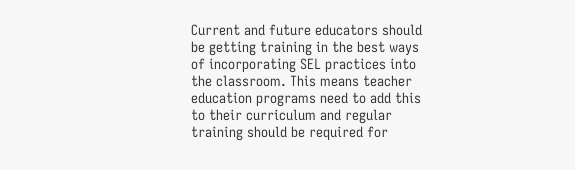Current and future educators should be getting training in the best ways of incorporating SEL practices into the classroom. This means teacher education programs need to add this to their curriculum and regular training should be required for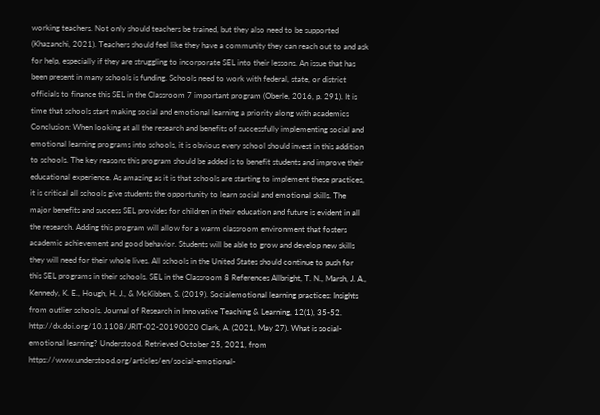working teachers. Not only should teachers be trained, but they also need to be supported (Khazanchi, 2021). Teachers should feel like they have a community they can reach out to and ask for help, especially if they are struggling to incorporate SEL into their lessons. An issue that has been present in many schools is funding. Schools need to work with federal, state, or district officials to finance this SEL in the Classroom 7 important program (Oberle, 2016, p. 291). It is time that schools start making social and emotional learning a priority along with academics Conclusion: When looking at all the research and benefits of successfully implementing social and emotional learning programs into schools, it is obvious every school should invest in this addition to schools. The key reasons this program should be added is to benefit students and improve their educational experience. As amazing as it is that schools are starting to implement these practices, it is critical all schools give students the opportunity to learn social and emotional skills. The major benefits and success SEL provides for children in their education and future is evident in all the research. Adding this program will allow for a warm classroom environment that fosters academic achievement and good behavior. Students will be able to grow and develop new skills they will need for their whole lives. All schools in the United States should continue to push for this SEL programs in their schools. SEL in the Classroom 8 References Allbright, T. N., Marsh, J. A., Kennedy, K. E., Hough, H. J., & McKibben, S. (2019). Socialemotional learning practices: Insights from outlier schools. Journal of Research in Innovative Teaching & Learning, 12(1), 35-52. http://dx.doi.org/10.1108/JRIT-02-20190020 Clark, A. (2021, May 27). What is social-emotional learning? Understood. Retrieved October 25, 2021, from https://www.understood.org/articles/en/social-emotional-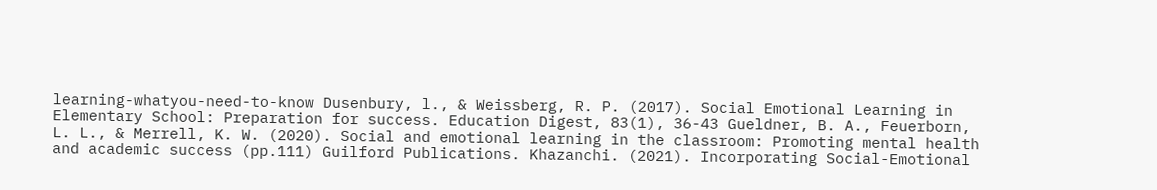learning-whatyou-need-to-know Dusenbury, l., & Weissberg, R. P. (2017). Social Emotional Learning in Elementary School: Preparation for success. Education Digest, 83(1), 36-43 Gueldner, B. A., Feuerborn, L. L., & Merrell, K. W. (2020). Social and emotional learning in the classroom: Promoting mental health and academic success (pp.111) Guilford Publications. Khazanchi. (2021). Incorporating Social-Emotional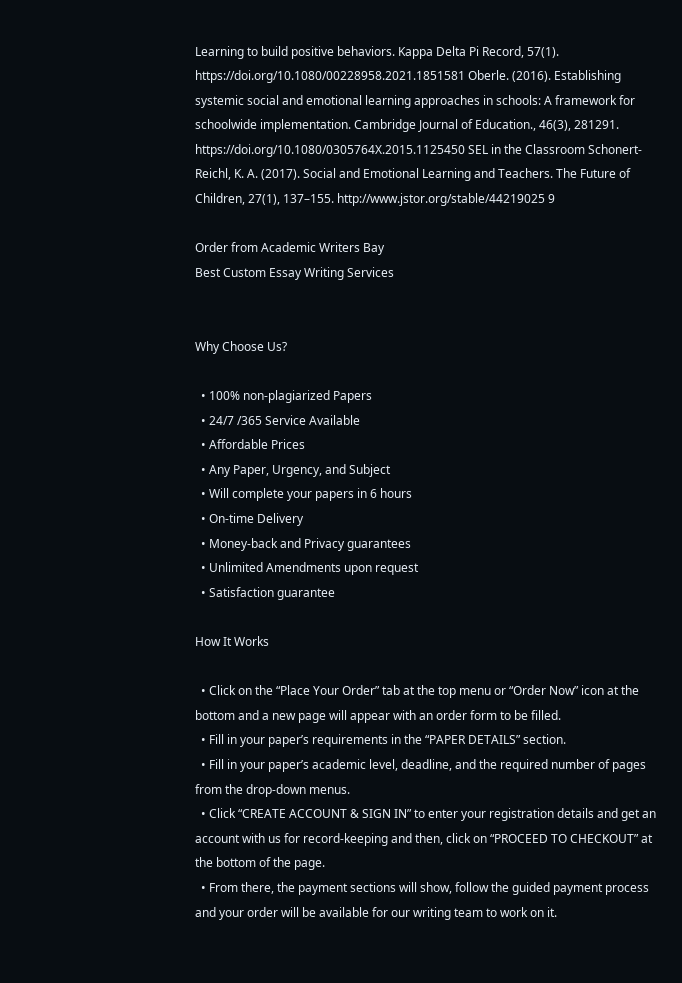Learning to build positive behaviors. Kappa Delta Pi Record, 57(1). https://doi.org/10.1080/00228958.2021.1851581 Oberle. (2016). Establishing systemic social and emotional learning approaches in schools: A framework for schoolwide implementation. Cambridge Journal of Education., 46(3), 281291. https://doi.org/10.1080/0305764X.2015.1125450 SEL in the Classroom Schonert-Reichl, K. A. (2017). Social and Emotional Learning and Teachers. The Future of Children, 27(1), 137–155. http://www.jstor.org/stable/44219025 9

Order from Academic Writers Bay
Best Custom Essay Writing Services


Why Choose Us?

  • 100% non-plagiarized Papers
  • 24/7 /365 Service Available
  • Affordable Prices
  • Any Paper, Urgency, and Subject
  • Will complete your papers in 6 hours
  • On-time Delivery
  • Money-back and Privacy guarantees
  • Unlimited Amendments upon request
  • Satisfaction guarantee

How It Works

  • Click on the “Place Your Order” tab at the top menu or “Order Now” icon at the bottom and a new page will appear with an order form to be filled.
  • Fill in your paper’s requirements in the “PAPER DETAILS” section.
  • Fill in your paper’s academic level, deadline, and the required number of pages from the drop-down menus.
  • Click “CREATE ACCOUNT & SIGN IN” to enter your registration details and get an account with us for record-keeping and then, click on “PROCEED TO CHECKOUT” at the bottom of the page.
  • From there, the payment sections will show, follow the guided payment process and your order will be available for our writing team to work on it.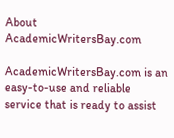About AcademicWritersBay.com

AcademicWritersBay.com is an easy-to-use and reliable service that is ready to assist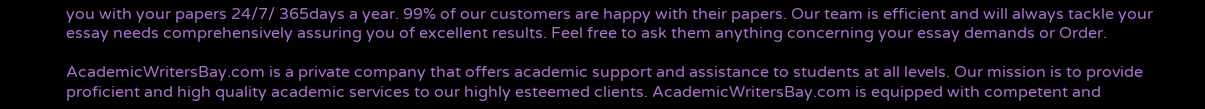you with your papers 24/7/ 365days a year. 99% of our customers are happy with their papers. Our team is efficient and will always tackle your essay needs comprehensively assuring you of excellent results. Feel free to ask them anything concerning your essay demands or Order.

AcademicWritersBay.com is a private company that offers academic support and assistance to students at all levels. Our mission is to provide proficient and high quality academic services to our highly esteemed clients. AcademicWritersBay.com is equipped with competent and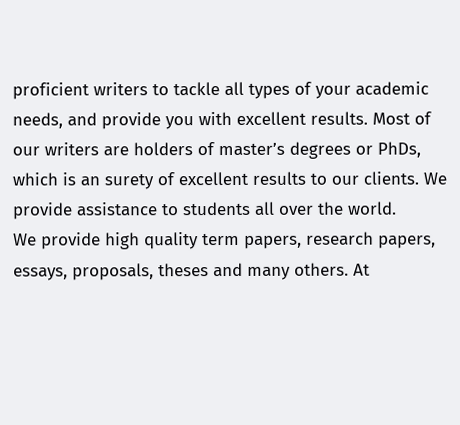proficient writers to tackle all types of your academic needs, and provide you with excellent results. Most of our writers are holders of master’s degrees or PhDs, which is an surety of excellent results to our clients. We provide assistance to students all over the world.
We provide high quality term papers, research papers, essays, proposals, theses and many others. At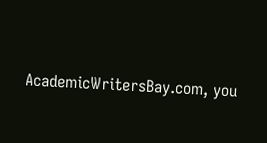AcademicWritersBay.com, you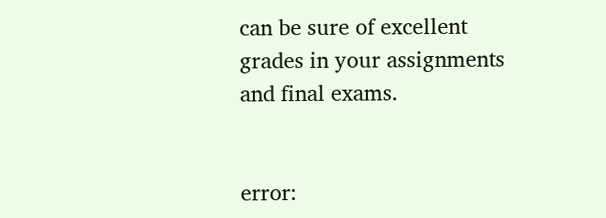can be sure of excellent grades in your assignments and final exams.


error: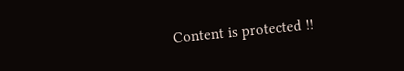Content is protected !!